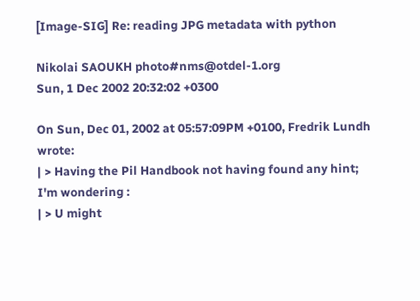[Image-SIG] Re: reading JPG metadata with python

Nikolai SAOUKH photo#nms@otdel-1.org
Sun, 1 Dec 2002 20:32:02 +0300

On Sun, Dec 01, 2002 at 05:57:09PM +0100, Fredrik Lundh wrote:
| > Having the Pil Handbook not having found any hint; I'm wondering :
| > U might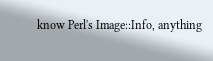know Perl's Image::Info, anything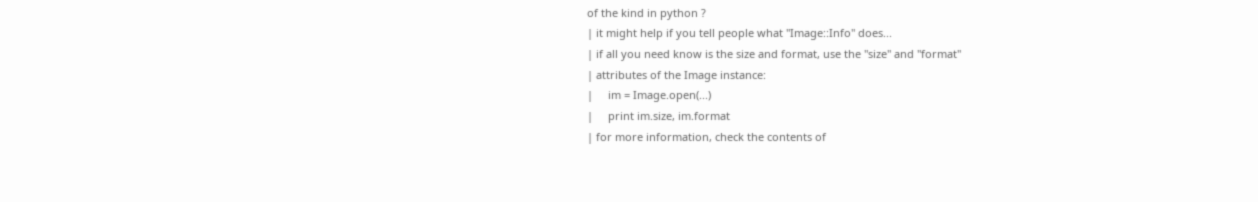of the kind in python ?
| it might help if you tell people what "Image::Info" does...
| if all you need know is the size and format, use the "size" and "format"
| attributes of the Image instance:
|     im = Image.open(...)
|     print im.size, im.format
| for more information, check the contents of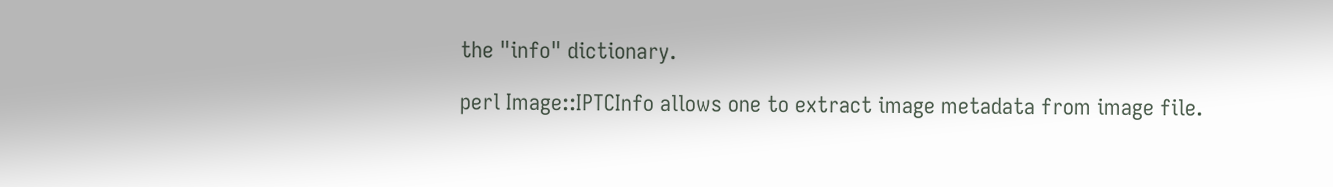the "info" dictionary.

perl Image::IPTCInfo allows one to extract image metadata from image file.